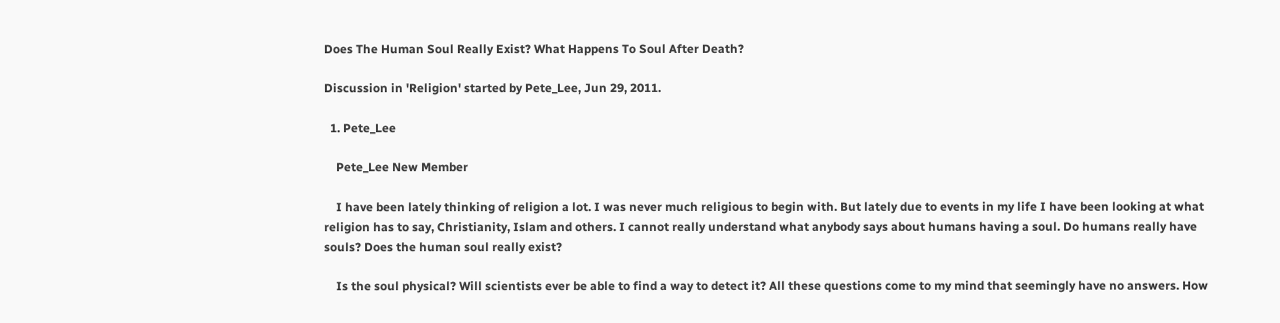Does The Human Soul Really Exist? What Happens To Soul After Death?

Discussion in 'Religion' started by Pete_Lee, Jun 29, 2011.

  1. Pete_Lee

    Pete_Lee New Member

    I have been lately thinking of religion a lot. I was never much religious to begin with. But lately due to events in my life I have been looking at what religion has to say, Christianity, Islam and others. I cannot really understand what anybody says about humans having a soul. Do humans really have souls? Does the human soul really exist?

    Is the soul physical? Will scientists ever be able to find a way to detect it? All these questions come to my mind that seemingly have no answers. How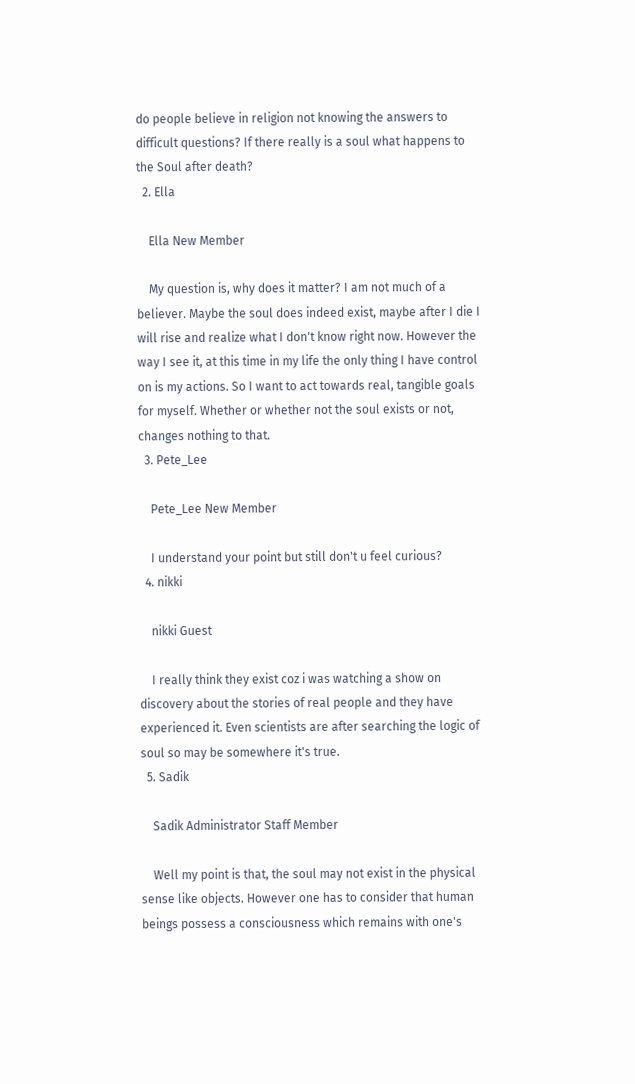do people believe in religion not knowing the answers to difficult questions? If there really is a soul what happens to the Soul after death?
  2. Ella

    Ella New Member

    My question is, why does it matter? I am not much of a believer. Maybe the soul does indeed exist, maybe after I die I will rise and realize what I don't know right now. However the way I see it, at this time in my life the only thing I have control on is my actions. So I want to act towards real, tangible goals for myself. Whether or whether not the soul exists or not, changes nothing to that.
  3. Pete_Lee

    Pete_Lee New Member

    I understand your point but still don't u feel curious?
  4. nikki

    nikki Guest

    I really think they exist coz i was watching a show on discovery about the stories of real people and they have experienced it. Even scientists are after searching the logic of soul so may be somewhere it's true.
  5. Sadik

    Sadik Administrator Staff Member

    Well my point is that, the soul may not exist in the physical sense like objects. However one has to consider that human beings possess a consciousness which remains with one's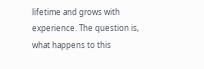lifetime and grows with experience. The question is, what happens to this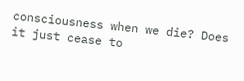consciousness when we die? Does it just cease to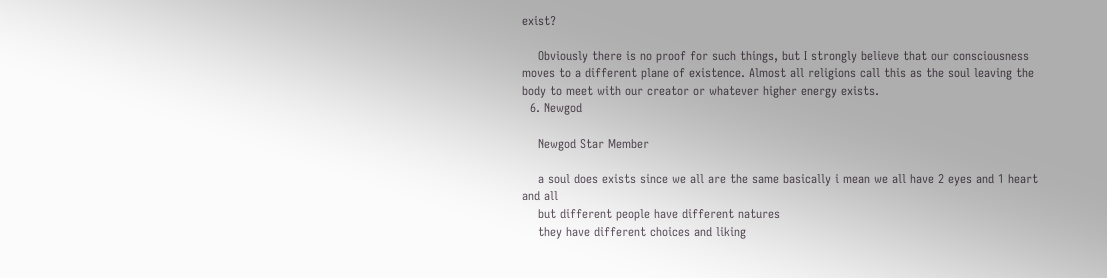exist?

    Obviously there is no proof for such things, but I strongly believe that our consciousness moves to a different plane of existence. Almost all religions call this as the soul leaving the body to meet with our creator or whatever higher energy exists.
  6. Newgod

    Newgod Star Member

    a soul does exists since we all are the same basically i mean we all have 2 eyes and 1 heart and all
    but different people have different natures
    they have different choices and liking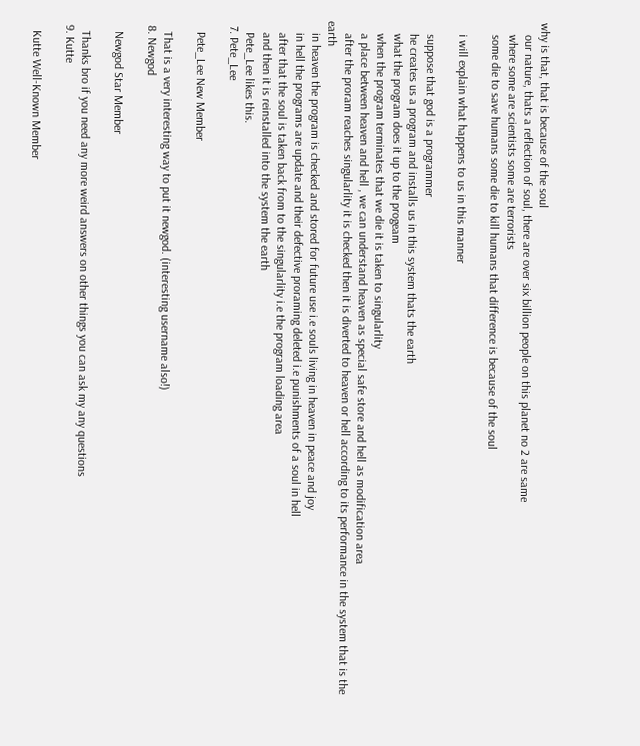why is that, that is because of the soul
    our nature, thats a reflection of soul, there are over six billion people on this planet no 2 are same
    where some are scientists some are terrorists
    some die to save humans some die to kill humans that difference is because of the soul

    i will explain what happens to us in this manner

    suppose that god is a programmer
    he creates us a program and installs us in this system thats the earth
    what the program does it up to the progeam
    when the program terminates that we die it is taken to singularlity
    a place between heaven and hell , we can understand heaven as special safe store and hell as modification area
    after the proram reaches singularlity it is checked then it is diverted to heaven or hell according to its performance in the system that is the earth
    in heaven the program is checked and stored for future use i.e souls living in heaven in peace and joy
    in hell the programs are update and their defective proraming deleted i.e punishments of a soul in hell
    after that the soul is taken back from to the singularlity i.e the program loading area
    and then it is reinstalled into the system the earth
    Pete_Lee likes this.
  7. Pete_Lee

    Pete_Lee New Member

    That is a very interesting way to put it newgod. (interesting username also!)
  8. Newgod

    Newgod Star Member

    Thanks bro if you need any more weird answers on other things you can ask my any questions
  9. Kutte

    Kutte Well-Known Member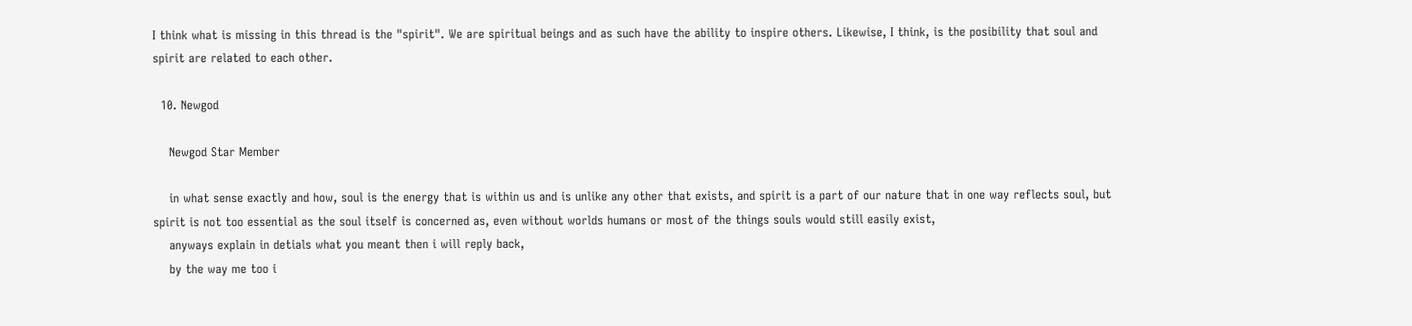I think what is missing in this thread is the "spirit". We are spiritual beings and as such have the ability to inspire others. Likewise, I think, is the posibility that soul and spirit are related to each other.

  10. Newgod

    Newgod Star Member

    in what sense exactly and how, soul is the energy that is within us and is unlike any other that exists, and spirit is a part of our nature that in one way reflects soul, but spirit is not too essential as the soul itself is concerned as, even without worlds humans or most of the things souls would still easily exist,
    anyways explain in detials what you meant then i will reply back,
    by the way me too i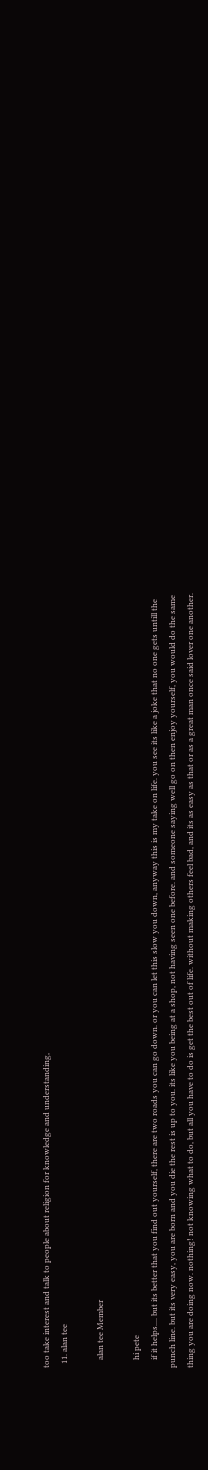too take interest and talk to people about religion for knowledge and understanding,
  11. alan tee

    alan tee Member

    hi pete
    if it helps.... but its better that you find out yourself, there are two roads you can go down. or you can let this slow you down, anyway this is my take on life. you see its like a joke that no one gets untill the punch line. but its very easy, you are born and you die the rest is up to you. its like you being at a shop, not having seen one before. and someone saying well go on then enjoy yourself, you would do the same thing you are doing now. nothing! not knowing what to do, but all you have to do is get the best out of life. without making others feel bad, and its as easy as that or as a great man once said lover one another.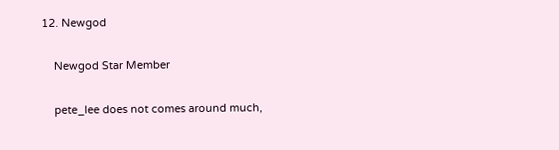12. Newgod

    Newgod Star Member

    pete_lee does not comes around much,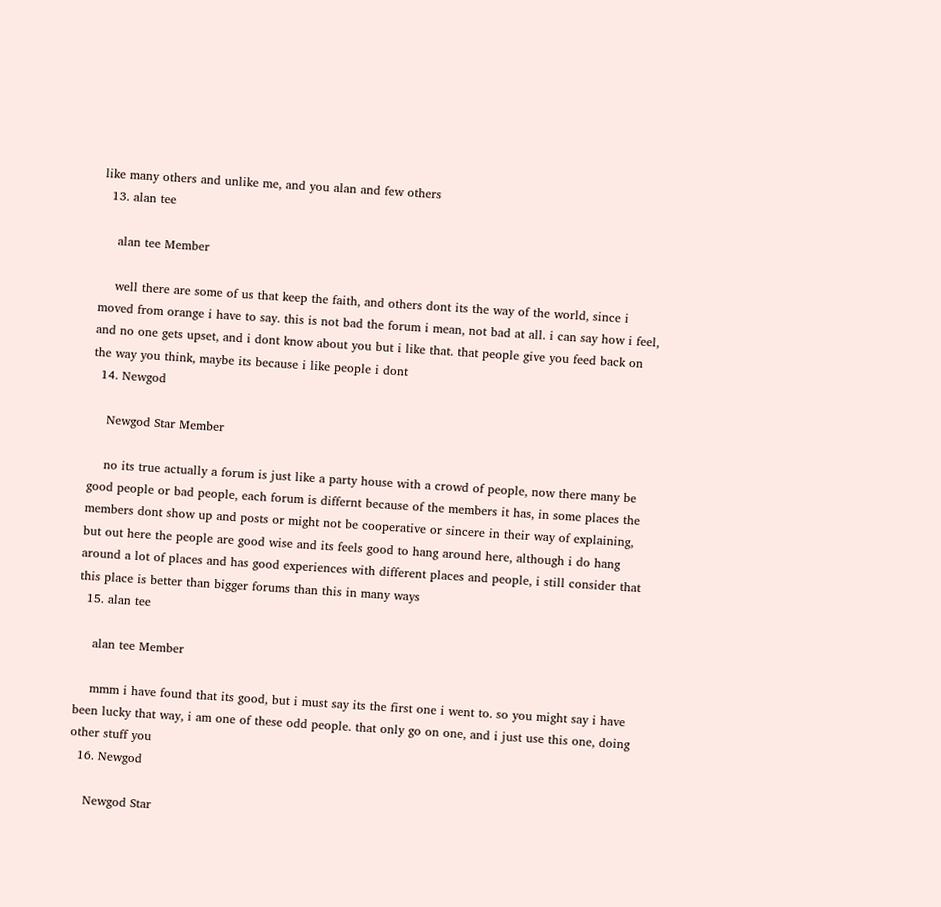like many others and unlike me, and you alan and few others
  13. alan tee

    alan tee Member

    well there are some of us that keep the faith, and others dont its the way of the world, since i moved from orange i have to say. this is not bad the forum i mean, not bad at all. i can say how i feel, and no one gets upset, and i dont know about you but i like that. that people give you feed back on the way you think, maybe its because i like people i dont
  14. Newgod

    Newgod Star Member

    no its true actually a forum is just like a party house with a crowd of people, now there many be good people or bad people, each forum is differnt because of the members it has, in some places the members dont show up and posts or might not be cooperative or sincere in their way of explaining, but out here the people are good wise and its feels good to hang around here, although i do hang around a lot of places and has good experiences with different places and people, i still consider that this place is better than bigger forums than this in many ways
  15. alan tee

    alan tee Member

    mmm i have found that its good, but i must say its the first one i went to. so you might say i have been lucky that way, i am one of these odd people. that only go on one, and i just use this one, doing other stuff you
  16. Newgod

    Newgod Star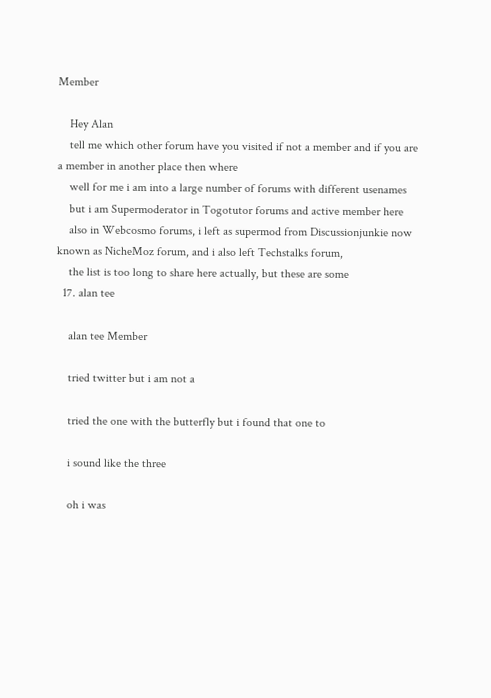Member

    Hey Alan
    tell me which other forum have you visited if not a member and if you are a member in another place then where
    well for me i am into a large number of forums with different usenames
    but i am Supermoderator in Togotutor forums and active member here
    also in Webcosmo forums, i left as supermod from Discussionjunkie now known as NicheMoz forum, and i also left Techstalks forum,
    the list is too long to share here actually, but these are some
  17. alan tee

    alan tee Member

    tried twitter but i am not a

    tried the one with the butterfly but i found that one to

    i sound like the three

    oh i was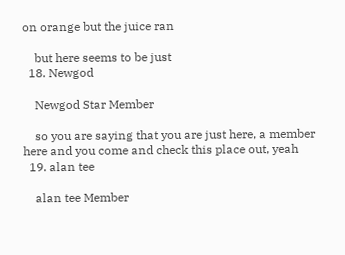on orange but the juice ran

    but here seems to be just
  18. Newgod

    Newgod Star Member

    so you are saying that you are just here, a member here and you come and check this place out, yeah
  19. alan tee

    alan tee Member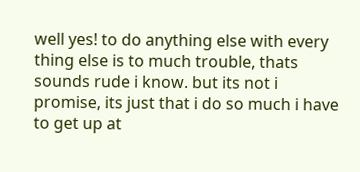well yes! to do anything else with every thing else is to much trouble, thats sounds rude i know. but its not i promise, its just that i do so much i have to get up at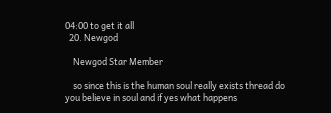04:00 to get it all
  20. Newgod

    Newgod Star Member

    so since this is the human soul really exists thread do you believe in soul and if yes what happens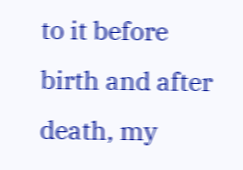to it before birth and after death, my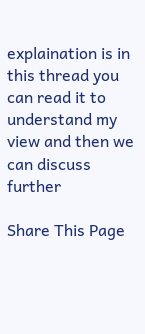explaination is in this thread you can read it to understand my view and then we can discuss further

Share This Page